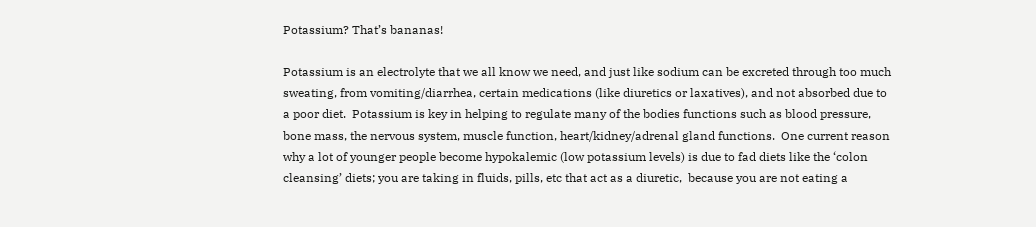Potassium? That’s bananas!

Potassium is an electrolyte that we all know we need, and just like sodium can be excreted through too much sweating, from vomiting/diarrhea, certain medications (like diuretics or laxatives), and not absorbed due to a poor diet.  Potassium is key in helping to regulate many of the bodies functions such as blood pressure, bone mass, the nervous system, muscle function, heart/kidney/adrenal gland functions.  One current reason why a lot of younger people become hypokalemic (low potassium levels) is due to fad diets like the ‘colon cleansing’ diets; you are taking in fluids, pills, etc that act as a diuretic,  because you are not eating a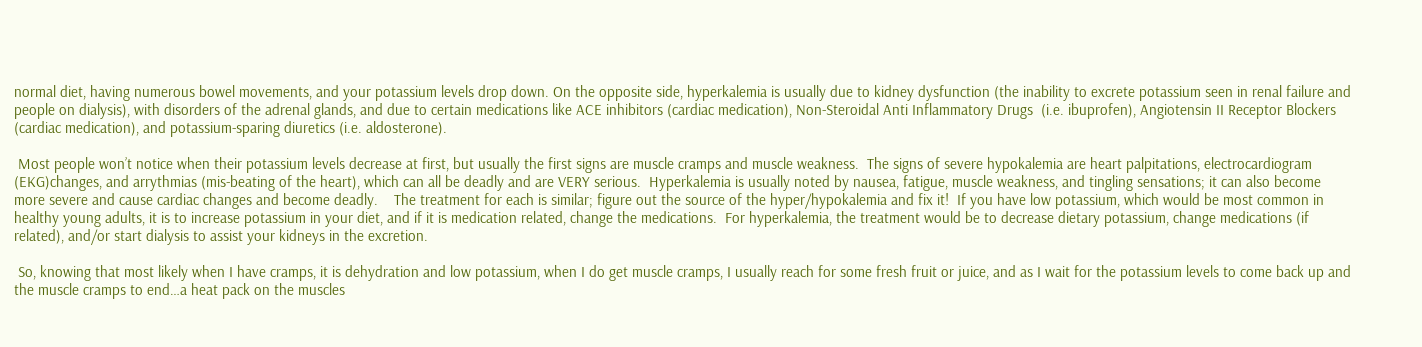normal diet, having numerous bowel movements, and your potassium levels drop down. On the opposite side, hyperkalemia is usually due to kidney dysfunction (the inability to excrete potassium seen in renal failure and people on dialysis), with disorders of the adrenal glands, and due to certain medications like ACE inhibitors (cardiac medication), Non-Steroidal Anti Inflammatory Drugs  (i.e. ibuprofen), Angiotensin II Receptor Blockers (cardiac medication), and potassium-sparing diuretics (i.e. aldosterone).

 Most people won’t notice when their potassium levels decrease at first, but usually the first signs are muscle cramps and muscle weakness.  The signs of severe hypokalemia are heart palpitations, electrocardiogram (EKG)changes, and arrythmias (mis-beating of the heart), which can all be deadly and are VERY serious.  Hyperkalemia is usually noted by nausea, fatigue, muscle weakness, and tingling sensations; it can also become more severe and cause cardiac changes and become deadly.    The treatment for each is similar; figure out the source of the hyper/hypokalemia and fix it!  If you have low potassium, which would be most common in healthy young adults, it is to increase potassium in your diet, and if it is medication related, change the medications.  For hyperkalemia, the treatment would be to decrease dietary potassium, change medications (if related), and/or start dialysis to assist your kidneys in the excretion.

 So, knowing that most likely when I have cramps, it is dehydration and low potassium, when I do get muscle cramps, I usually reach for some fresh fruit or juice, and as I wait for the potassium levels to come back up and the muscle cramps to end…a heat pack on the muscles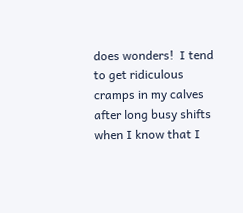does wonders!  I tend to get ridiculous cramps in my calves after long busy shifts when I know that I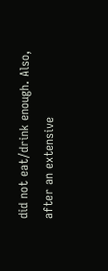did not eat/drink enough. Also, after an extensive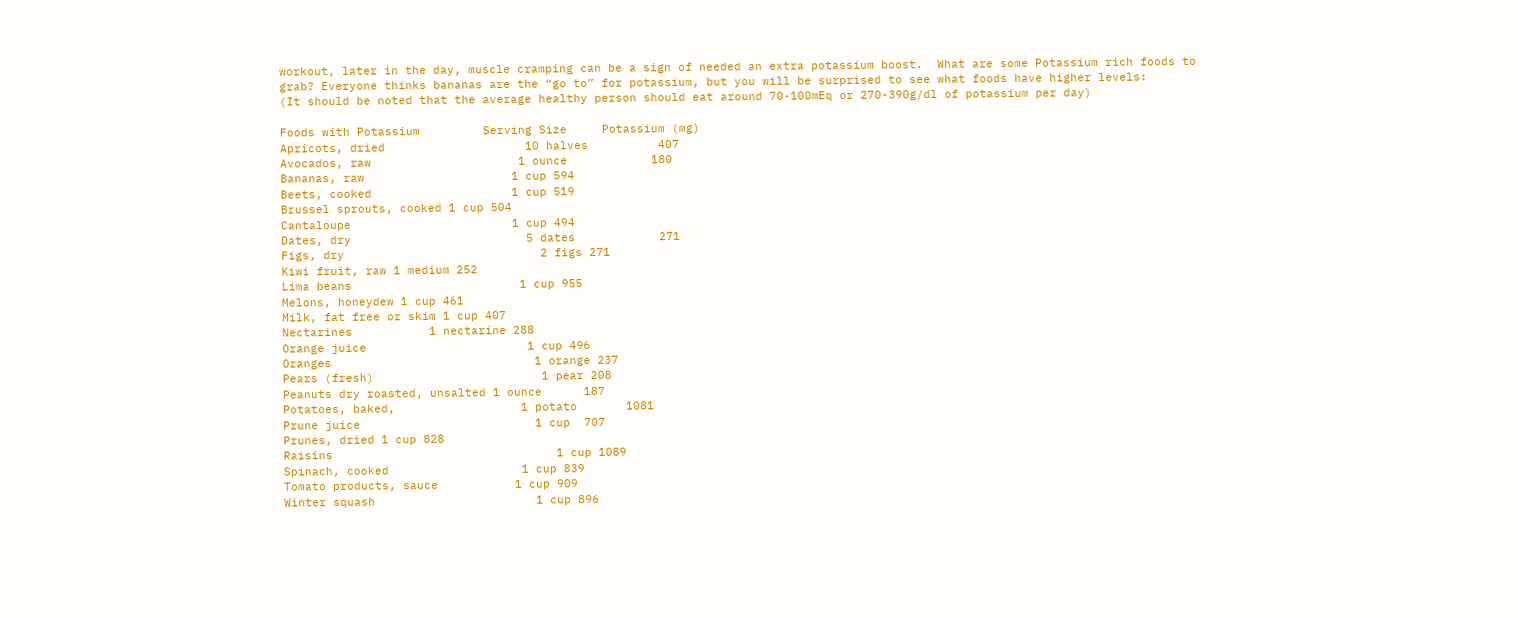workout, later in the day, muscle cramping can be a sign of needed an extra potassium boost.  What are some Potassium rich foods to grab? Everyone thinks bananas are the “go to” for potassium, but you will be surprised to see what foods have higher levels:
(It should be noted that the average healthy person should eat around 70-100mEq or 270-390g/dl of potassium per day)

Foods with Potassium         Serving Size     Potassium (mg)
Apricots, dried                    10 halves          407
Avocados, raw                     1 ounce            180
Bananas, raw                     1 cup 594
Beets, cooked                    1 cup 519
Brussel sprouts, cooked 1 cup 504
Cantaloupe                       1 cup 494
Dates, dry                         5 dates            271
Figs, dry                            2 figs 271
Kiwi fruit, raw 1 medium 252
Lima beans                        1 cup 955
Melons, honeydew 1 cup 461
Milk, fat free or skim 1 cup 407
Nectarines           1 nectarine 288
Orange juice                       1 cup 496
Oranges                             1 orange 237
Pears (fresh)                        1 pear 208
Peanuts dry roasted, unsalted 1 ounce      187
Potatoes, baked,                  1 potato       1081
Prune juice                         1 cup  707
Prunes, dried 1 cup 828
Raisins                                1 cup 1089
Spinach, cooked                   1 cup 839
Tomato products, sauce           1 cup 909
Winter squash                       1 cup 896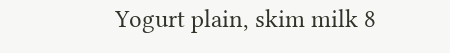Yogurt plain, skim milk 8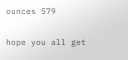ounces 579

hope you all get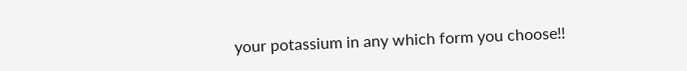your potassium in any which form you choose!!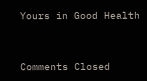Yours in Good Health


Comments Closed